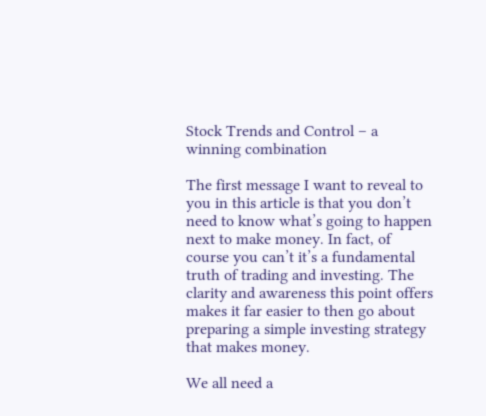Stock Trends and Control – a winning combination

The first message I want to reveal to you in this article is that you don’t need to know what’s going to happen next to make money. In fact, of course you can’t it’s a fundamental truth of trading and investing. The clarity and awareness this point offers makes it far easier to then go about preparing a simple investing strategy that makes money.

We all need a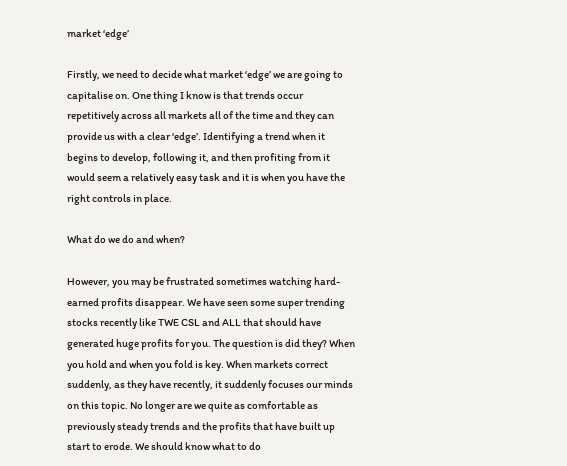market ‘edge’

Firstly, we need to decide what market ‘edge’ we are going to capitalise on. One thing I know is that trends occur repetitively across all markets all of the time and they can provide us with a clear ‘edge’. Identifying a trend when it begins to develop, following it, and then profiting from it would seem a relatively easy task and it is when you have the right controls in place.

What do we do and when?

However, you may be frustrated sometimes watching hard-earned profits disappear. We have seen some super trending stocks recently like TWE CSL and ALL that should have generated huge profits for you. The question is did they? When you hold and when you fold is key. When markets correct suddenly, as they have recently, it suddenly focuses our minds on this topic. No longer are we quite as comfortable as previously steady trends and the profits that have built up start to erode. We should know what to do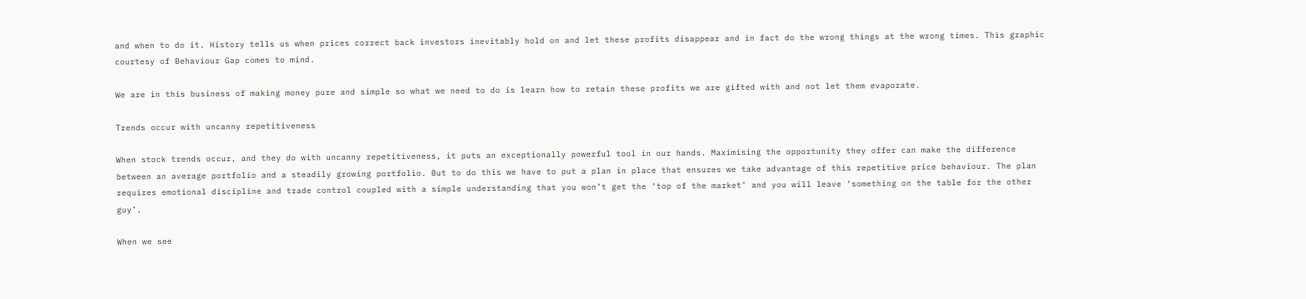and when to do it. History tells us when prices correct back investors inevitably hold on and let these profits disappear and in fact do the wrong things at the wrong times. This graphic courtesy of Behaviour Gap comes to mind.

We are in this business of making money pure and simple so what we need to do is learn how to retain these profits we are gifted with and not let them evaporate.

Trends occur with uncanny repetitiveness

When stock trends occur, and they do with uncanny repetitiveness, it puts an exceptionally powerful tool in our hands. Maximising the opportunity they offer can make the difference between an average portfolio and a steadily growing portfolio. But to do this we have to put a plan in place that ensures we take advantage of this repetitive price behaviour. The plan requires emotional discipline and trade control coupled with a simple understanding that you won’t get the ‘top of the market’ and you will leave ‘something on the table for the other guy’.

When we see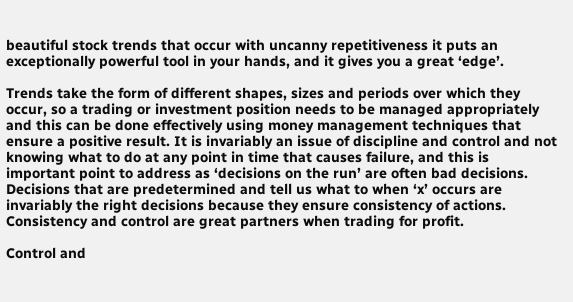beautiful stock trends that occur with uncanny repetitiveness it puts an exceptionally powerful tool in your hands, and it gives you a great ‘edge’.

Trends take the form of different shapes, sizes and periods over which they occur, so a trading or investment position needs to be managed appropriately and this can be done effectively using money management techniques that ensure a positive result. It is invariably an issue of discipline and control and not knowing what to do at any point in time that causes failure, and this is important point to address as ‘decisions on the run’ are often bad decisions. Decisions that are predetermined and tell us what to when ‘x’ occurs are invariably the right decisions because they ensure consistency of actions. Consistency and control are great partners when trading for profit.

Control and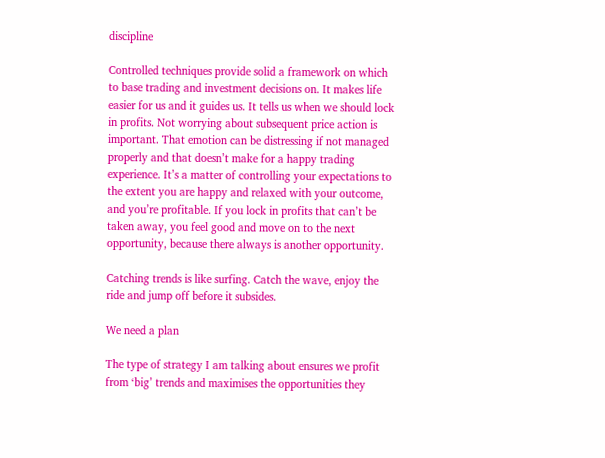discipline

Controlled techniques provide solid a framework on which to base trading and investment decisions on. It makes life easier for us and it guides us. It tells us when we should lock in profits. Not worrying about subsequent price action is important. That emotion can be distressing if not managed properly and that doesn’t make for a happy trading experience. It’s a matter of controlling your expectations to the extent you are happy and relaxed with your outcome, and you’re profitable. If you lock in profits that can’t be taken away, you feel good and move on to the next opportunity, because there always is another opportunity.

Catching trends is like surfing. Catch the wave, enjoy the ride and jump off before it subsides.

We need a plan

The type of strategy I am talking about ensures we profit from ‘big’ trends and maximises the opportunities they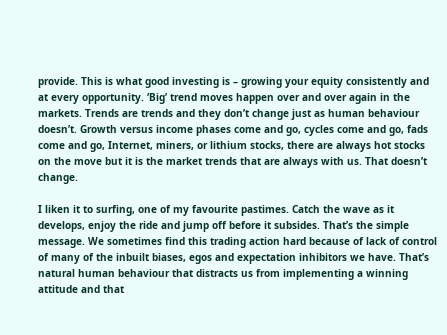provide. This is what good investing is – growing your equity consistently and at every opportunity. ‘Big’ trend moves happen over and over again in the markets. Trends are trends and they don’t change just as human behaviour doesn’t. Growth versus income phases come and go, cycles come and go, fads come and go, Internet, miners, or lithium stocks, there are always hot stocks on the move but it is the market trends that are always with us. That doesn’t change.

I liken it to surfing, one of my favourite pastimes. Catch the wave as it develops, enjoy the ride and jump off before it subsides. That’s the simple message. We sometimes find this trading action hard because of lack of control of many of the inbuilt biases, egos and expectation inhibitors we have. That’s natural human behaviour that distracts us from implementing a winning attitude and that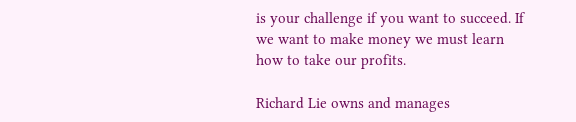is your challenge if you want to succeed. If we want to make money we must learn how to take our profits.

Richard Lie owns and manages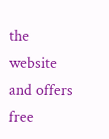the website
and offers free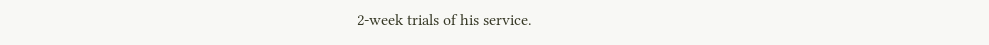2-week trials of his service.